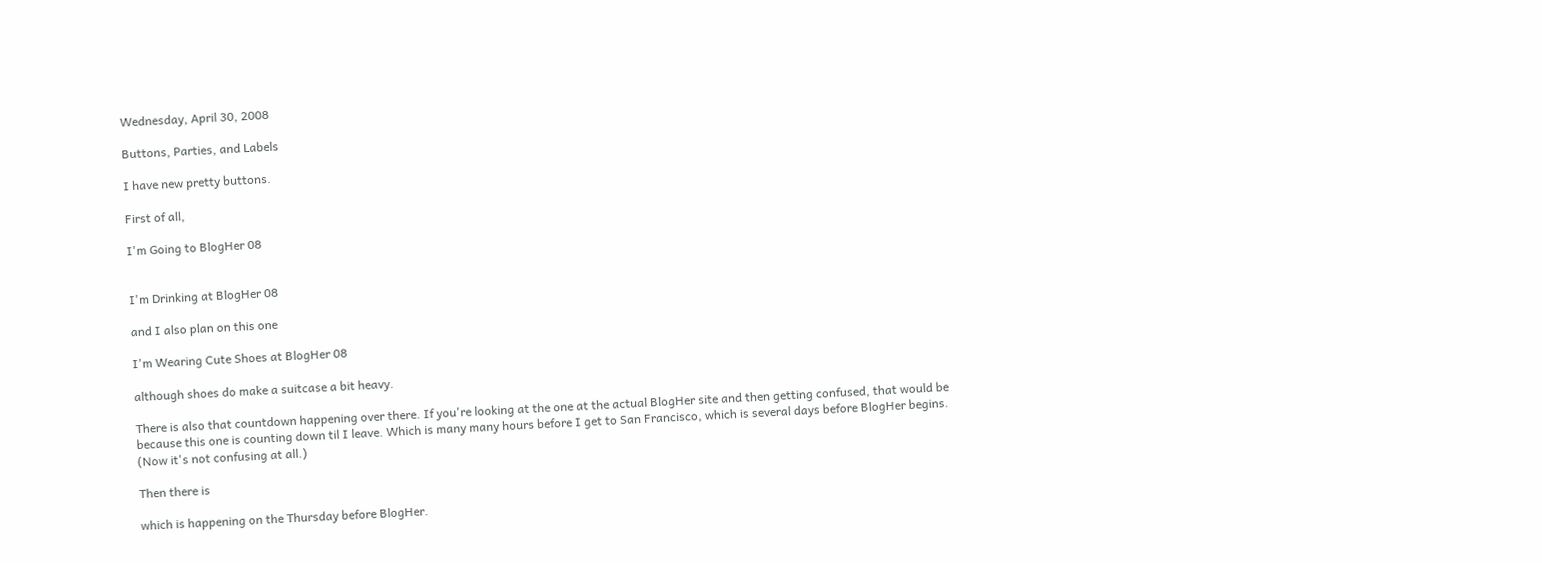Wednesday, April 30, 2008

Buttons, Parties, and Labels

I have new pretty buttons.

First of all,

I'm Going to BlogHer 08


I'm Drinking at BlogHer 08

and I also plan on this one

I'm Wearing Cute Shoes at BlogHer 08

although shoes do make a suitcase a bit heavy.

There is also that countdown happening over there. If you're looking at the one at the actual BlogHer site and then getting confused, that would be because this one is counting down til I leave. Which is many many hours before I get to San Francisco, which is several days before BlogHer begins. (Now it's not confusing at all.)

Then there is

which is happening on the Thursday before BlogHer.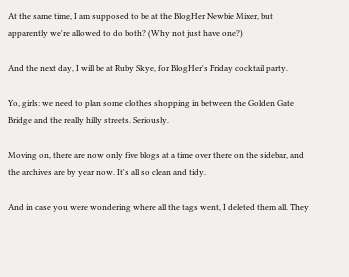At the same time, I am supposed to be at the BlogHer Newbie Mixer, but apparently we're allowed to do both? (Why not just have one?)

And the next day, I will be at Ruby Skye, for BlogHer's Friday cocktail party.

Yo, girls: we need to plan some clothes shopping in between the Golden Gate Bridge and the really hilly streets. Seriously.

Moving on, there are now only five blogs at a time over there on the sidebar, and the archives are by year now. It's all so clean and tidy.

And in case you were wondering where all the tags went, I deleted them all. They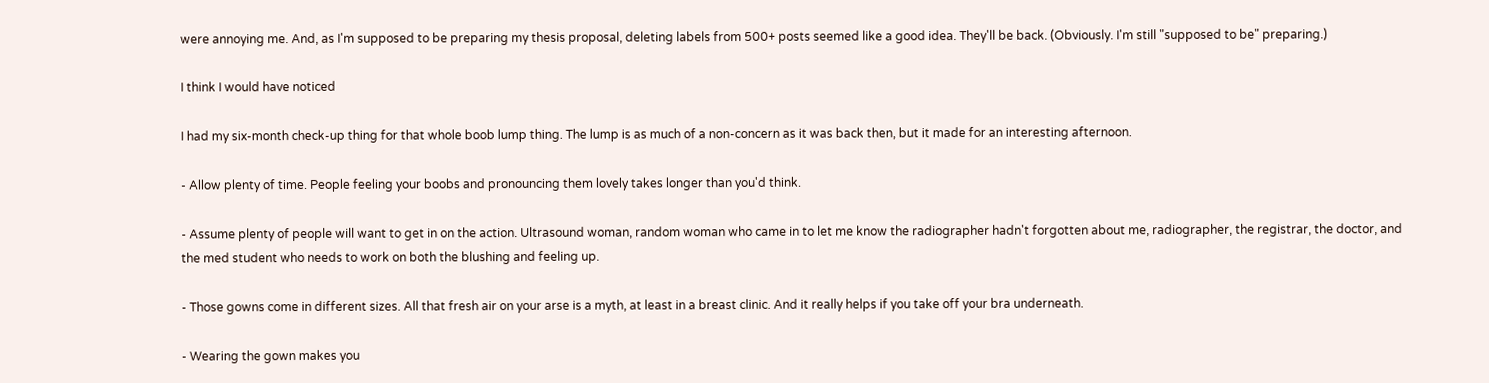were annoying me. And, as I'm supposed to be preparing my thesis proposal, deleting labels from 500+ posts seemed like a good idea. They'll be back. (Obviously. I'm still "supposed to be" preparing.)

I think I would have noticed

I had my six-month check-up thing for that whole boob lump thing. The lump is as much of a non-concern as it was back then, but it made for an interesting afternoon.

- Allow plenty of time. People feeling your boobs and pronouncing them lovely takes longer than you'd think.

- Assume plenty of people will want to get in on the action. Ultrasound woman, random woman who came in to let me know the radiographer hadn't forgotten about me, radiographer, the registrar, the doctor, and the med student who needs to work on both the blushing and feeling up.

- Those gowns come in different sizes. All that fresh air on your arse is a myth, at least in a breast clinic. And it really helps if you take off your bra underneath.

- Wearing the gown makes you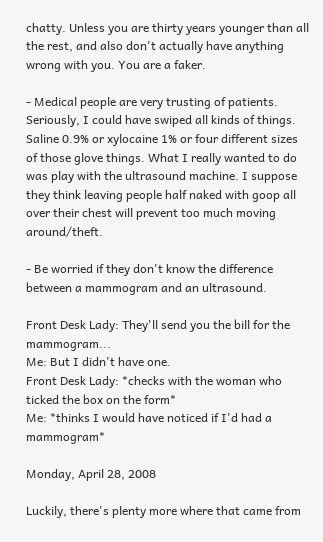chatty. Unless you are thirty years younger than all the rest, and also don't actually have anything wrong with you. You are a faker.

- Medical people are very trusting of patients. Seriously, I could have swiped all kinds of things. Saline 0.9% or xylocaine 1% or four different sizes of those glove things. What I really wanted to do was play with the ultrasound machine. I suppose they think leaving people half naked with goop all over their chest will prevent too much moving around/theft.

- Be worried if they don't know the difference between a mammogram and an ultrasound.

Front Desk Lady: They'll send you the bill for the mammogram...
Me: But I didn't have one.
Front Desk Lady: *checks with the woman who ticked the box on the form*
Me: *thinks I would have noticed if I'd had a mammogram*

Monday, April 28, 2008

Luckily, there's plenty more where that came from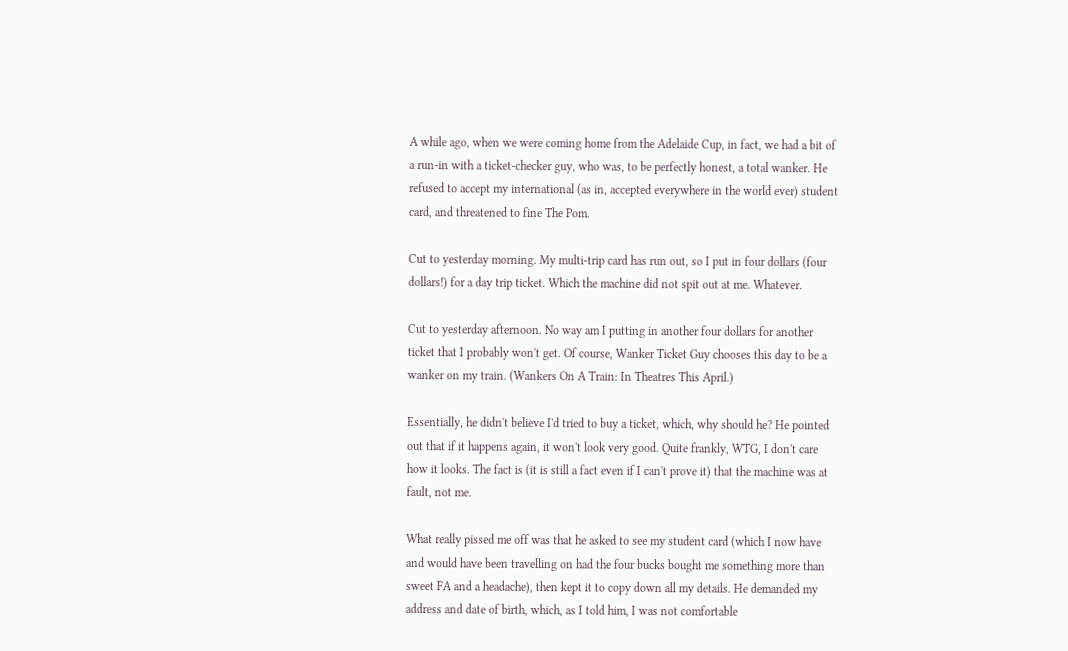A while ago, when we were coming home from the Adelaide Cup, in fact, we had a bit of a run-in with a ticket-checker guy, who was, to be perfectly honest, a total wanker. He refused to accept my international (as in, accepted everywhere in the world ever) student card, and threatened to fine The Pom.

Cut to yesterday morning. My multi-trip card has run out, so I put in four dollars (four dollars!) for a day trip ticket. Which the machine did not spit out at me. Whatever.

Cut to yesterday afternoon. No way am I putting in another four dollars for another ticket that I probably won't get. Of course, Wanker Ticket Guy chooses this day to be a wanker on my train. (Wankers On A Train: In Theatres This April.)

Essentially, he didn't believe I'd tried to buy a ticket, which, why should he? He pointed out that if it happens again, it won't look very good. Quite frankly, WTG, I don't care how it looks. The fact is (it is still a fact even if I can't prove it) that the machine was at fault, not me.

What really pissed me off was that he asked to see my student card (which I now have and would have been travelling on had the four bucks bought me something more than sweet FA and a headache), then kept it to copy down all my details. He demanded my address and date of birth, which, as I told him, I was not comfortable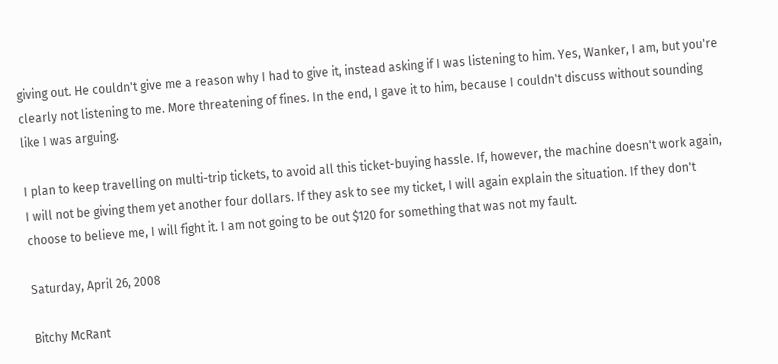giving out. He couldn't give me a reason why I had to give it, instead asking if I was listening to him. Yes, Wanker, I am, but you're clearly not listening to me. More threatening of fines. In the end, I gave it to him, because I couldn't discuss without sounding like I was arguing.

I plan to keep travelling on multi-trip tickets, to avoid all this ticket-buying hassle. If, however, the machine doesn't work again, I will not be giving them yet another four dollars. If they ask to see my ticket, I will again explain the situation. If they don't choose to believe me, I will fight it. I am not going to be out $120 for something that was not my fault.

Saturday, April 26, 2008

Bitchy McRant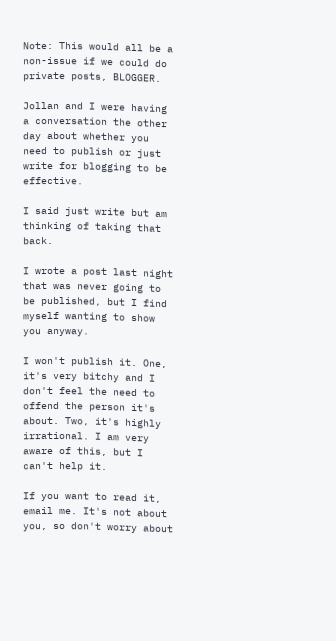Note: This would all be a non-issue if we could do private posts, BLOGGER.

Jollan and I were having a conversation the other day about whether you need to publish or just write for blogging to be effective.

I said just write but am thinking of taking that back.

I wrote a post last night that was never going to be published, but I find myself wanting to show you anyway.

I won't publish it. One, it's very bitchy and I don't feel the need to offend the person it's about. Two, it's highly irrational. I am very aware of this, but I can't help it.

If you want to read it, email me. It's not about you, so don't worry about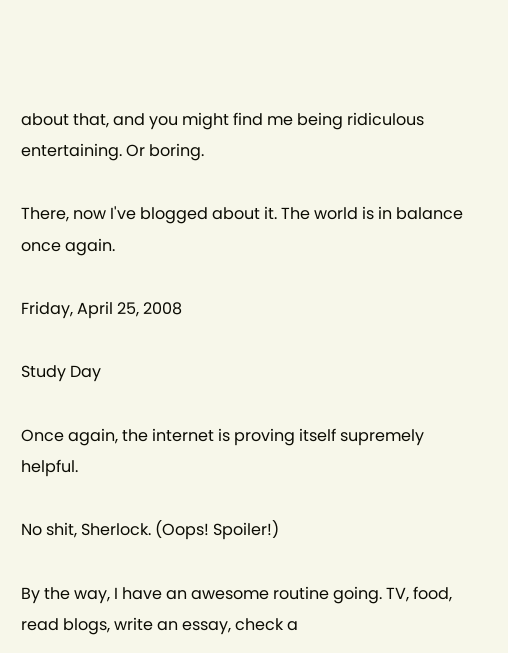about that, and you might find me being ridiculous entertaining. Or boring.

There, now I've blogged about it. The world is in balance once again.

Friday, April 25, 2008

Study Day

Once again, the internet is proving itself supremely helpful.

No shit, Sherlock. (Oops! Spoiler!)

By the way, I have an awesome routine going. TV, food, read blogs, write an essay, check a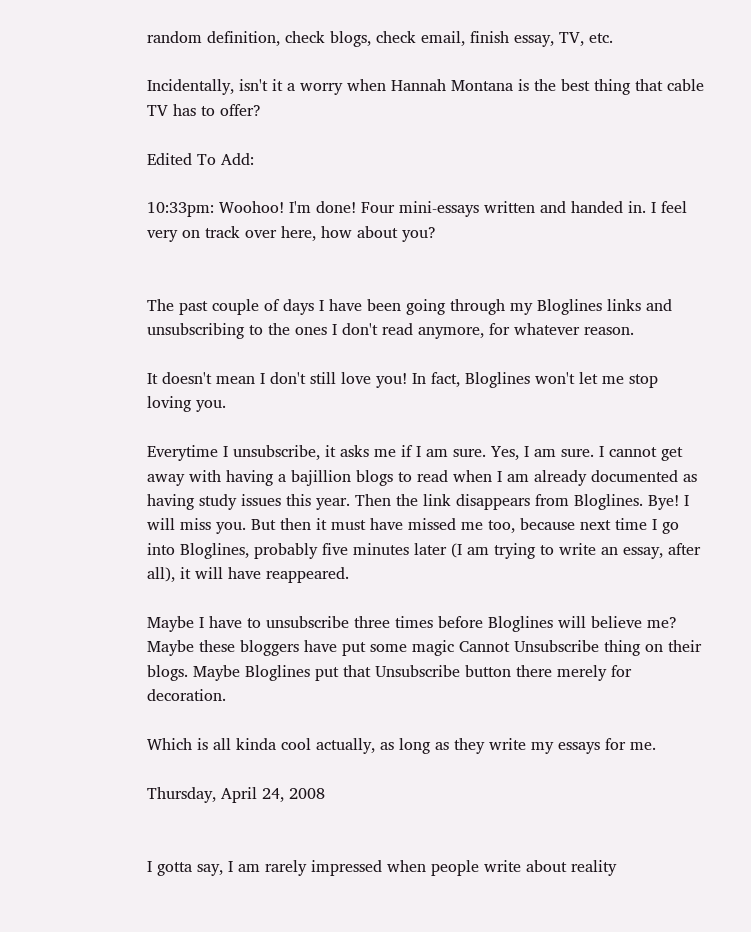random definition, check blogs, check email, finish essay, TV, etc.

Incidentally, isn't it a worry when Hannah Montana is the best thing that cable TV has to offer?

Edited To Add:

10:33pm: Woohoo! I'm done! Four mini-essays written and handed in. I feel very on track over here, how about you?


The past couple of days I have been going through my Bloglines links and unsubscribing to the ones I don't read anymore, for whatever reason.

It doesn't mean I don't still love you! In fact, Bloglines won't let me stop loving you.

Everytime I unsubscribe, it asks me if I am sure. Yes, I am sure. I cannot get away with having a bajillion blogs to read when I am already documented as having study issues this year. Then the link disappears from Bloglines. Bye! I will miss you. But then it must have missed me too, because next time I go into Bloglines, probably five minutes later (I am trying to write an essay, after all), it will have reappeared.

Maybe I have to unsubscribe three times before Bloglines will believe me? Maybe these bloggers have put some magic Cannot Unsubscribe thing on their blogs. Maybe Bloglines put that Unsubscribe button there merely for decoration.

Which is all kinda cool actually, as long as they write my essays for me.

Thursday, April 24, 2008


I gotta say, I am rarely impressed when people write about reality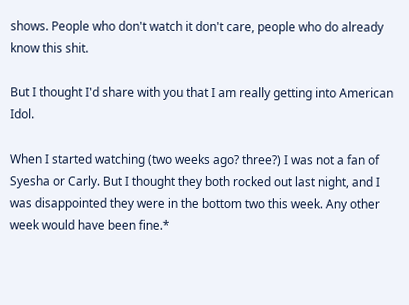shows. People who don't watch it don't care, people who do already know this shit.

But I thought I'd share with you that I am really getting into American Idol.

When I started watching (two weeks ago? three?) I was not a fan of Syesha or Carly. But I thought they both rocked out last night, and I was disappointed they were in the bottom two this week. Any other week would have been fine.*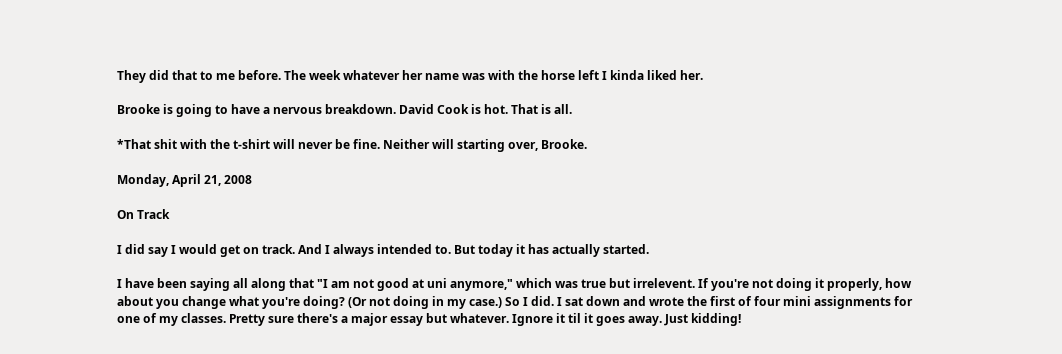They did that to me before. The week whatever her name was with the horse left I kinda liked her.

Brooke is going to have a nervous breakdown. David Cook is hot. That is all.

*That shit with the t-shirt will never be fine. Neither will starting over, Brooke.

Monday, April 21, 2008

On Track

I did say I would get on track. And I always intended to. But today it has actually started.

I have been saying all along that "I am not good at uni anymore," which was true but irrelevent. If you're not doing it properly, how about you change what you're doing? (Or not doing in my case.) So I did. I sat down and wrote the first of four mini assignments for one of my classes. Pretty sure there's a major essay but whatever. Ignore it til it goes away. Just kidding!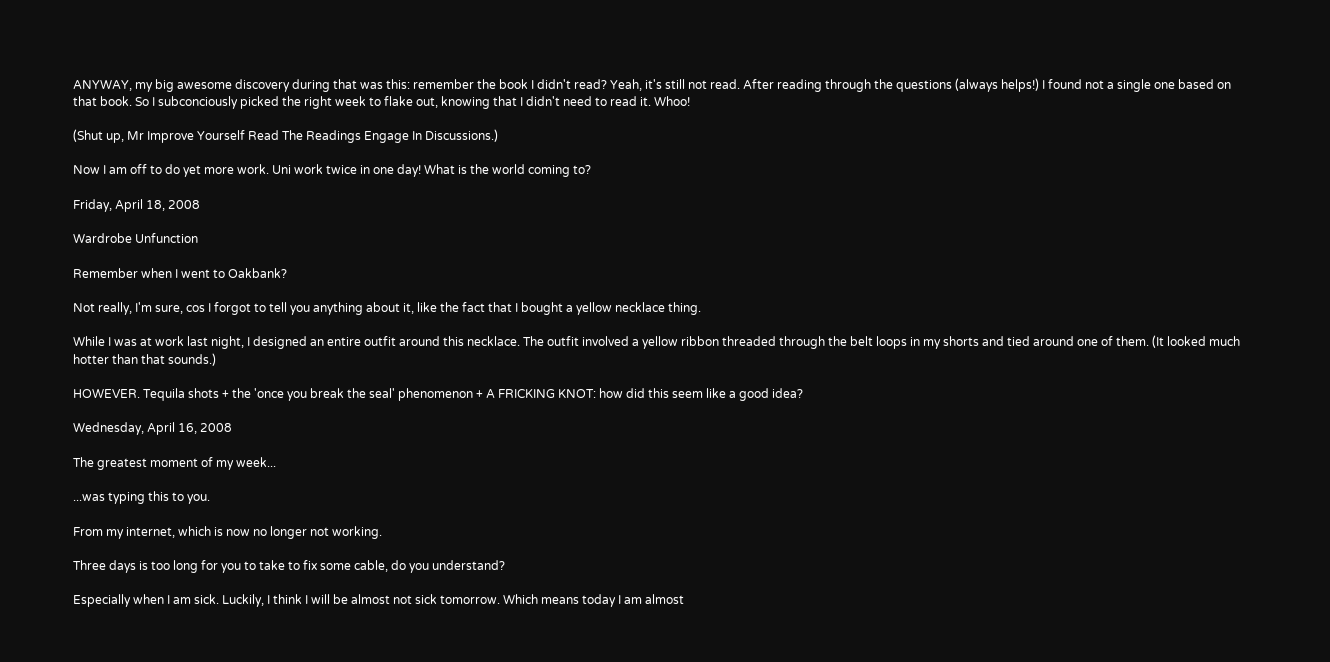ANYWAY, my big awesome discovery during that was this: remember the book I didn't read? Yeah, it's still not read. After reading through the questions (always helps!) I found not a single one based on that book. So I subconciously picked the right week to flake out, knowing that I didn't need to read it. Whoo!

(Shut up, Mr Improve Yourself Read The Readings Engage In Discussions.)

Now I am off to do yet more work. Uni work twice in one day! What is the world coming to?

Friday, April 18, 2008

Wardrobe Unfunction

Remember when I went to Oakbank?

Not really, I'm sure, cos I forgot to tell you anything about it, like the fact that I bought a yellow necklace thing.

While I was at work last night, I designed an entire outfit around this necklace. The outfit involved a yellow ribbon threaded through the belt loops in my shorts and tied around one of them. (It looked much hotter than that sounds.)

HOWEVER. Tequila shots + the 'once you break the seal' phenomenon + A FRICKING KNOT: how did this seem like a good idea?

Wednesday, April 16, 2008

The greatest moment of my week...

...was typing this to you.

From my internet, which is now no longer not working.

Three days is too long for you to take to fix some cable, do you understand?

Especially when I am sick. Luckily, I think I will be almost not sick tomorrow. Which means today I am almost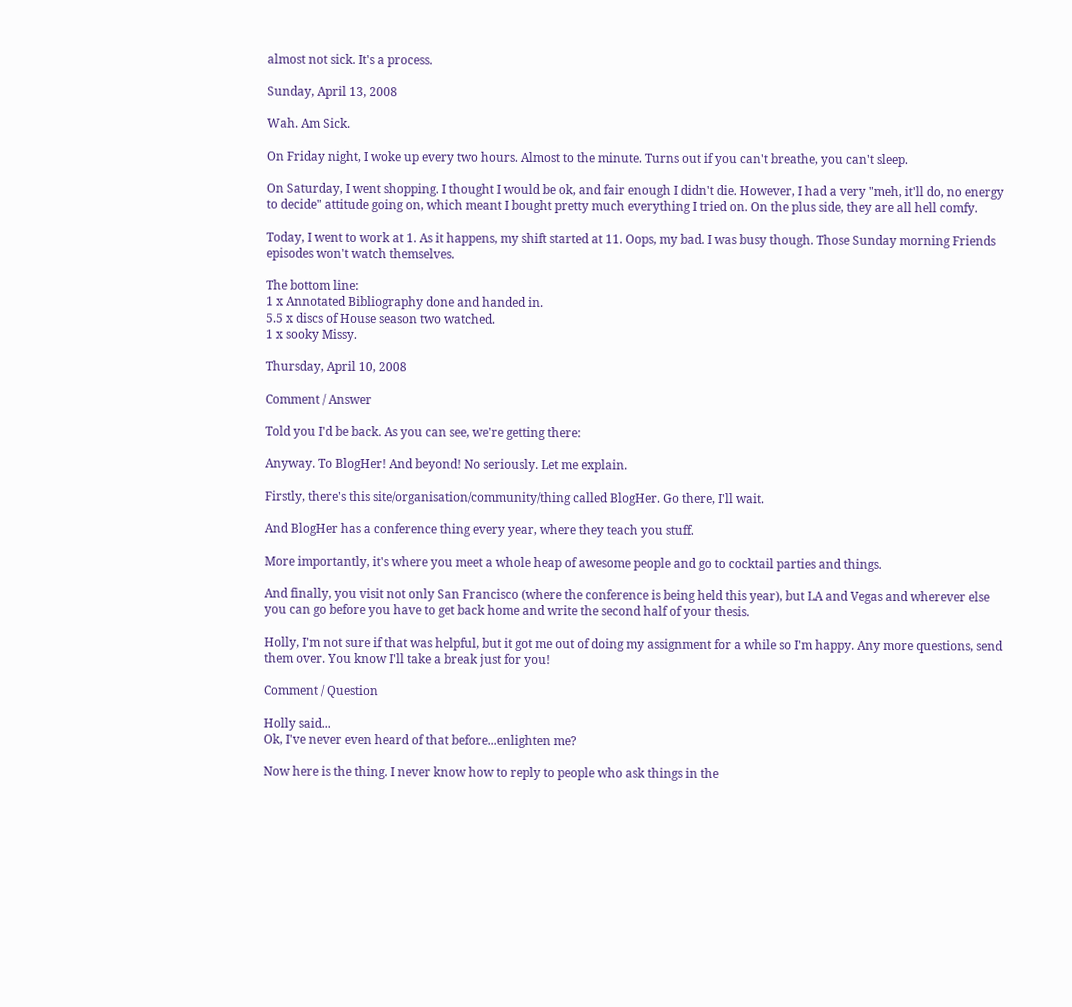almost not sick. It's a process.

Sunday, April 13, 2008

Wah. Am Sick.

On Friday night, I woke up every two hours. Almost to the minute. Turns out if you can't breathe, you can't sleep.

On Saturday, I went shopping. I thought I would be ok, and fair enough I didn't die. However, I had a very "meh, it'll do, no energy to decide" attitude going on, which meant I bought pretty much everything I tried on. On the plus side, they are all hell comfy.

Today, I went to work at 1. As it happens, my shift started at 11. Oops, my bad. I was busy though. Those Sunday morning Friends episodes won't watch themselves.

The bottom line:
1 x Annotated Bibliography done and handed in.
5.5 x discs of House season two watched.
1 x sooky Missy.

Thursday, April 10, 2008

Comment / Answer

Told you I'd be back. As you can see, we're getting there:

Anyway. To BlogHer! And beyond! No seriously. Let me explain.

Firstly, there's this site/organisation/community/thing called BlogHer. Go there, I'll wait.

And BlogHer has a conference thing every year, where they teach you stuff.

More importantly, it's where you meet a whole heap of awesome people and go to cocktail parties and things.

And finally, you visit not only San Francisco (where the conference is being held this year), but LA and Vegas and wherever else you can go before you have to get back home and write the second half of your thesis.

Holly, I'm not sure if that was helpful, but it got me out of doing my assignment for a while so I'm happy. Any more questions, send them over. You know I'll take a break just for you!

Comment / Question

Holly said...
Ok, I've never even heard of that before...enlighten me?

Now here is the thing. I never know how to reply to people who ask things in the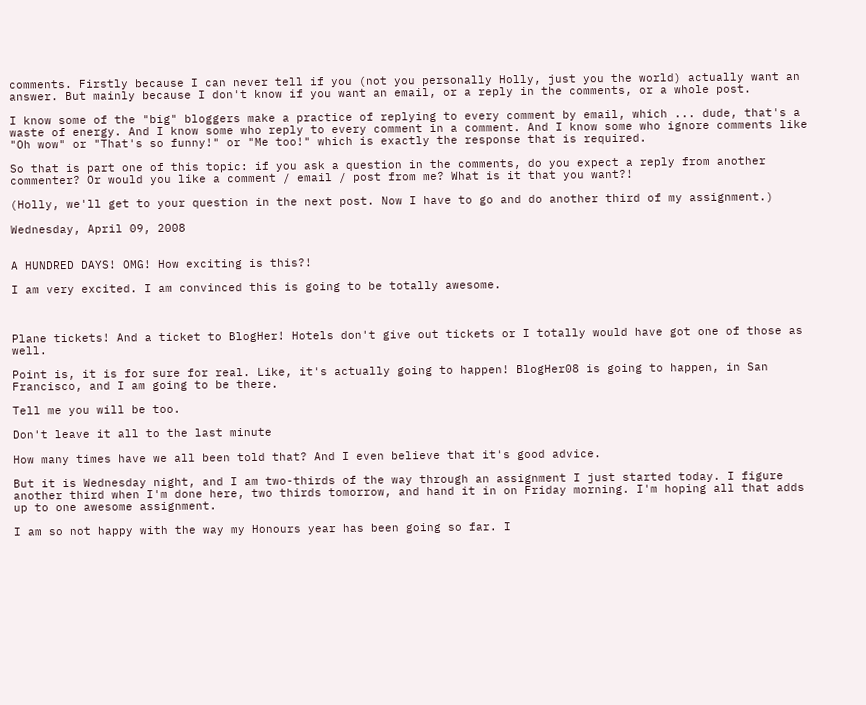comments. Firstly because I can never tell if you (not you personally Holly, just you the world) actually want an answer. But mainly because I don't know if you want an email, or a reply in the comments, or a whole post.

I know some of the "big" bloggers make a practice of replying to every comment by email, which ... dude, that's a waste of energy. And I know some who reply to every comment in a comment. And I know some who ignore comments like "Oh wow" or "That's so funny!" or "Me too!" which is exactly the response that is required.

So that is part one of this topic: if you ask a question in the comments, do you expect a reply from another commenter? Or would you like a comment / email / post from me? What is it that you want?!

(Holly, we'll get to your question in the next post. Now I have to go and do another third of my assignment.)

Wednesday, April 09, 2008


A HUNDRED DAYS! OMG! How exciting is this?!

I am very excited. I am convinced this is going to be totally awesome.



Plane tickets! And a ticket to BlogHer! Hotels don't give out tickets or I totally would have got one of those as well.

Point is, it is for sure for real. Like, it's actually going to happen! BlogHer08 is going to happen, in San Francisco, and I am going to be there.

Tell me you will be too.

Don't leave it all to the last minute

How many times have we all been told that? And I even believe that it's good advice.

But it is Wednesday night, and I am two-thirds of the way through an assignment I just started today. I figure another third when I'm done here, two thirds tomorrow, and hand it in on Friday morning. I'm hoping all that adds up to one awesome assignment.

I am so not happy with the way my Honours year has been going so far. I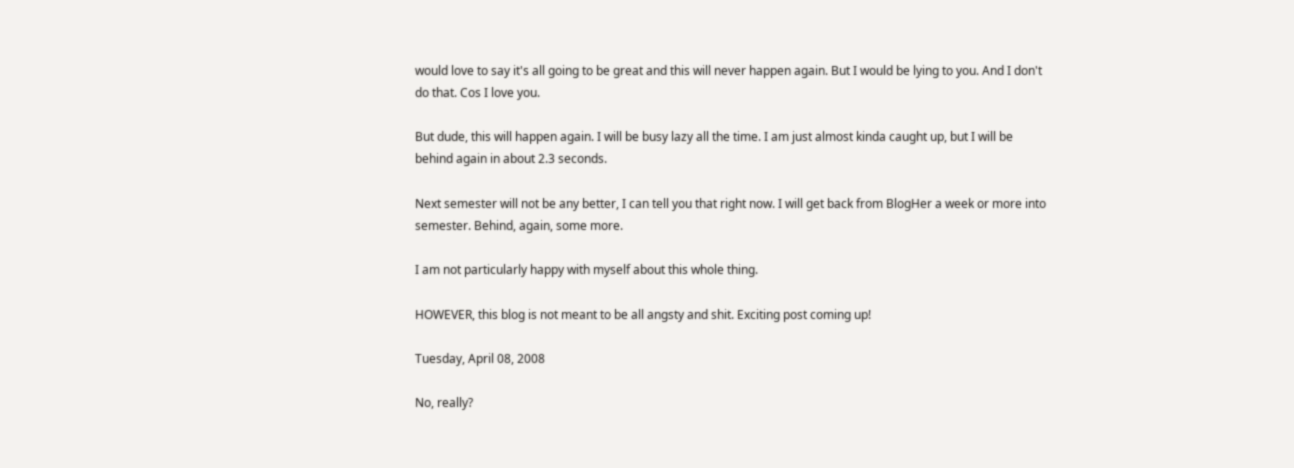would love to say it's all going to be great and this will never happen again. But I would be lying to you. And I don't do that. Cos I love you.

But dude, this will happen again. I will be busy lazy all the time. I am just almost kinda caught up, but I will be behind again in about 2.3 seconds.

Next semester will not be any better, I can tell you that right now. I will get back from BlogHer a week or more into semester. Behind, again, some more.

I am not particularly happy with myself about this whole thing.

HOWEVER, this blog is not meant to be all angsty and shit. Exciting post coming up!

Tuesday, April 08, 2008

No, really?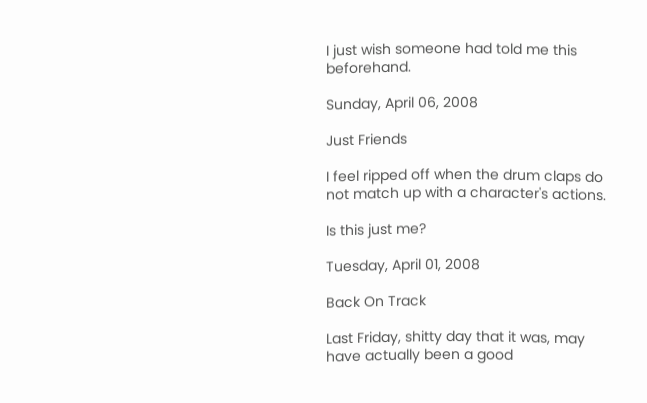I just wish someone had told me this beforehand.

Sunday, April 06, 2008

Just Friends

I feel ripped off when the drum claps do not match up with a character's actions.

Is this just me?

Tuesday, April 01, 2008

Back On Track

Last Friday, shitty day that it was, may have actually been a good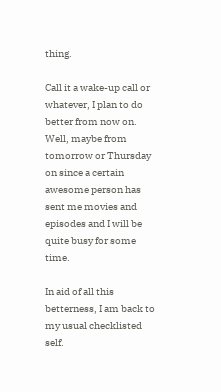thing.

Call it a wake-up call or whatever, I plan to do better from now on. Well, maybe from tomorrow or Thursday on since a certain awesome person has sent me movies and episodes and I will be quite busy for some time.

In aid of all this betterness, I am back to my usual checklisted self.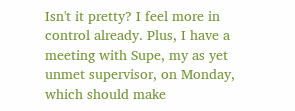Isn't it pretty? I feel more in control already. Plus, I have a meeting with Supe, my as yet unmet supervisor, on Monday, which should make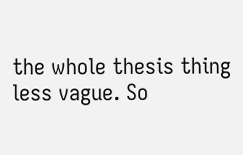the whole thesis thing less vague. So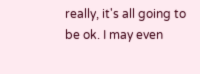really, it's all going to be ok. I may even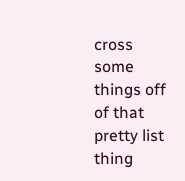cross some things off of that pretty list thing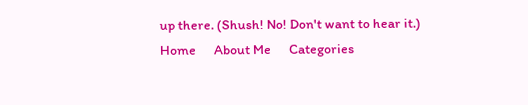up there. (Shush! No! Don't want to hear it.)
Home      About Me      Categories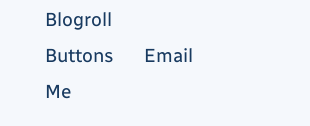Blogroll      Buttons      Email Me